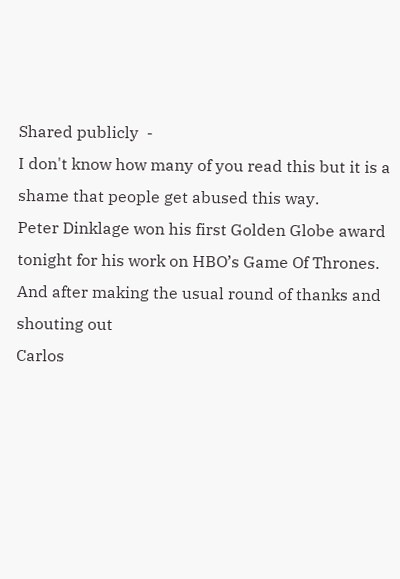Shared publicly  -
I don't know how many of you read this but it is a shame that people get abused this way.
Peter Dinklage won his first Golden Globe award tonight for his work on HBO’s Game Of Thrones. And after making the usual round of thanks and shouting out
Carlos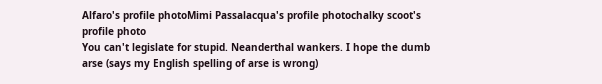Alfaro's profile photoMimi Passalacqua's profile photochalky scoot's profile photo
You can't legislate for stupid. Neanderthal wankers. I hope the dumb arse (says my English spelling of arse is wrong)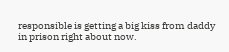responsible is getting a big kiss from daddy in prison right about now.